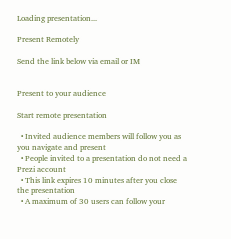Loading presentation...

Present Remotely

Send the link below via email or IM


Present to your audience

Start remote presentation

  • Invited audience members will follow you as you navigate and present
  • People invited to a presentation do not need a Prezi account
  • This link expires 10 minutes after you close the presentation
  • A maximum of 30 users can follow your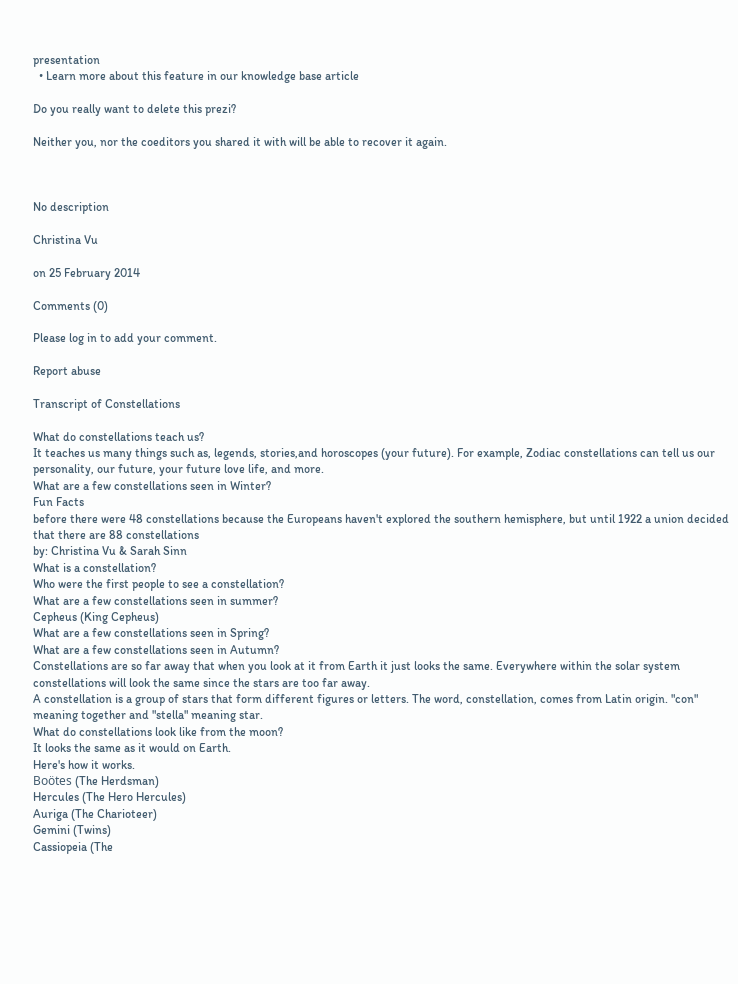presentation
  • Learn more about this feature in our knowledge base article

Do you really want to delete this prezi?

Neither you, nor the coeditors you shared it with will be able to recover it again.



No description

Christina Vu

on 25 February 2014

Comments (0)

Please log in to add your comment.

Report abuse

Transcript of Constellations

What do constellations teach us?
It teaches us many things such as, legends, stories,and horoscopes (your future). For example, Zodiac constellations can tell us our personality, our future, your future love life, and more.
What are a few constellations seen in Winter?
Fun Facts
before there were 48 constellations because the Europeans haven't explored the southern hemisphere, but until 1922 a union decided that there are 88 constellations
by: Christina Vu & Sarah Sinn
What is a constellation?
Who were the first people to see a constellation?
What are a few constellations seen in summer?
Cepheus (King Cepheus)
What are a few constellations seen in Spring?
What are a few constellations seen in Autumn?
Constellations are so far away that when you look at it from Earth it just looks the same. Everywhere within the solar system constellations will look the same since the stars are too far away.
A constellation is a group of stars that form different figures or letters. The word, constellation, comes from Latin origin. "con" meaning together and "stella" meaning star.
What do constellations look like from the moon?
It looks the same as it would on Earth.
Here's how it works.
Boötes (The Herdsman)
Hercules (The Hero Hercules)
Auriga (The Charioteer)
Gemini (Twins)
Cassiopeia (The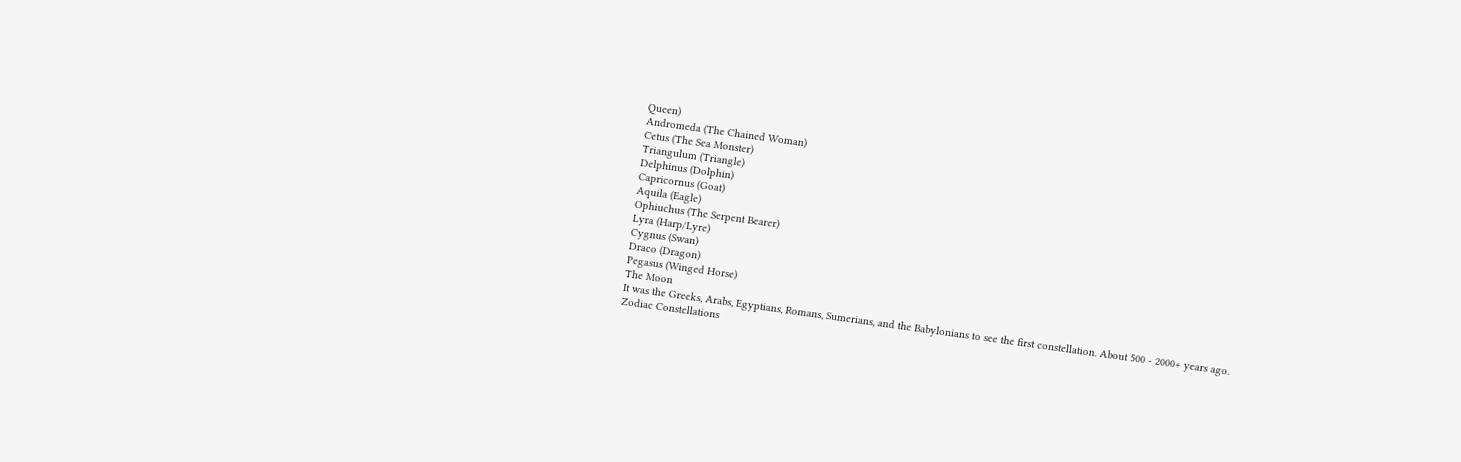Queen)
Andromeda (The Chained Woman)
Cetus (The Sea Monster)
Triangulum (Triangle)
Delphinus (Dolphin)
Capricornus (Goat)
Aquila (Eagle)
Ophiuchus (The Serpent Bearer)
Lyra (Harp/Lyre)
Cygnus (Swan)
Draco (Dragon)
Pegasus (Winged Horse)
The Moon
It was the Greeks, Arabs, Egyptians, Romans, Sumerians, and the Babylonians to see the first constellation. About 500 - 2000+ years ago.
Zodiac Constellations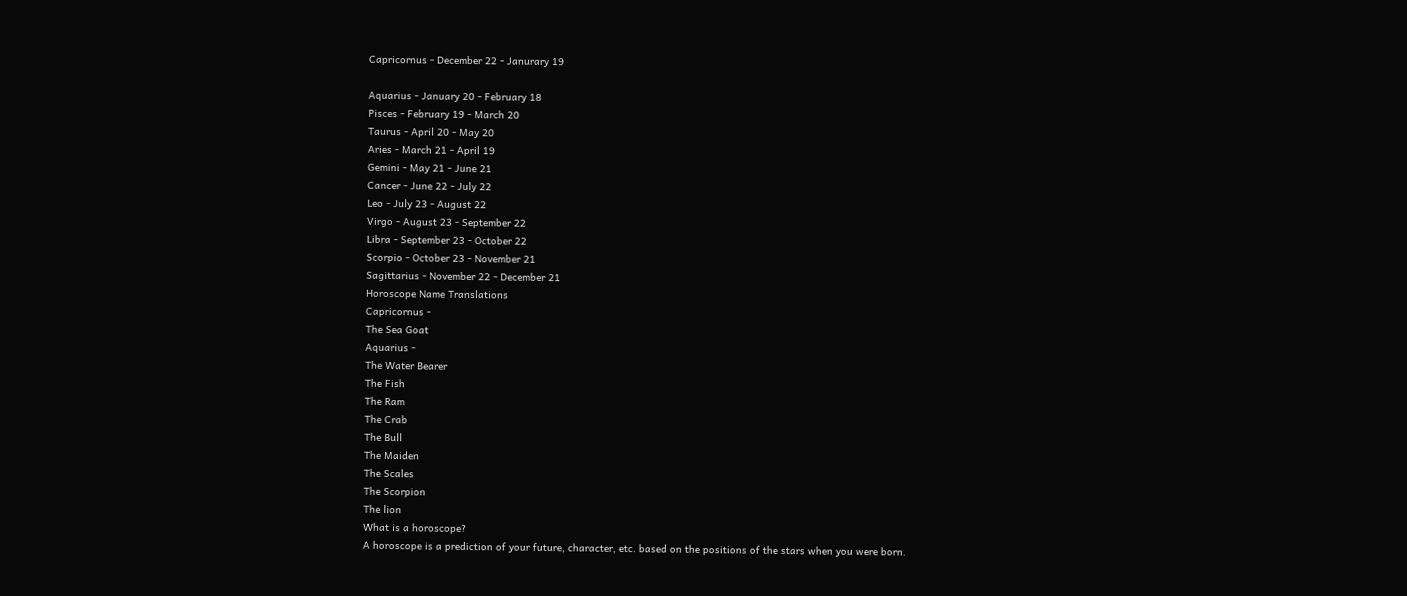Capricornus - December 22 - Janurary 19

Aquarius - January 20 - February 18
Pisces - February 19 - March 20
Taurus - April 20 - May 20
Aries - March 21 - April 19
Gemini - May 21 - June 21
Cancer - June 22 - July 22
Leo - July 23 - August 22
Virgo - August 23 - September 22
Libra - September 23 - October 22
Scorpio - October 23 - November 21
Sagittarius - November 22 - December 21
Horoscope Name Translations
Capricornus -
The Sea Goat
Aquarius -
The Water Bearer
The Fish
The Ram
The Crab
The Bull
The Maiden
The Scales
The Scorpion
The lion
What is a horoscope?
A horoscope is a prediction of your future, character, etc. based on the positions of the stars when you were born.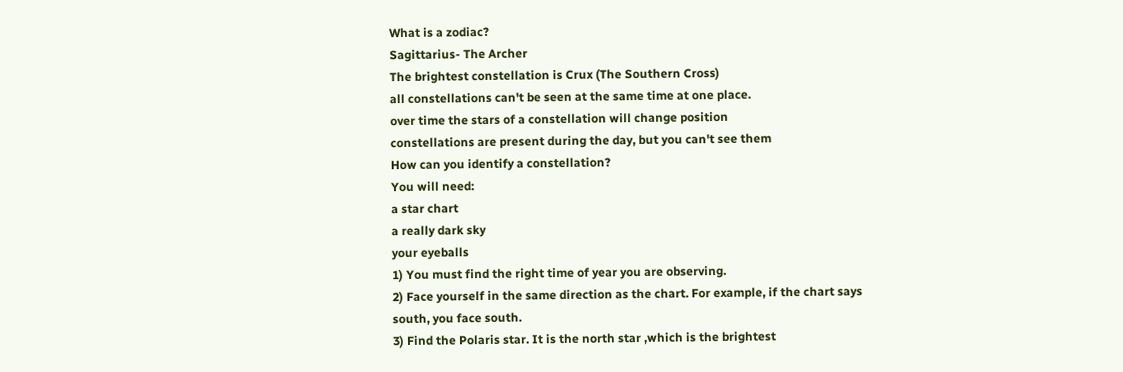What is a zodiac?
Sagittarius- The Archer
The brightest constellation is Crux (The Southern Cross)
all constellations can't be seen at the same time at one place.
over time the stars of a constellation will change position
constellations are present during the day, but you can't see them
How can you identify a constellation?
You will need:
a star chart
a really dark sky
your eyeballs
1) You must find the right time of year you are observing.
2) Face yourself in the same direction as the chart. For example, if the chart says south, you face south.
3) Find the Polaris star. It is the north star ,which is the brightest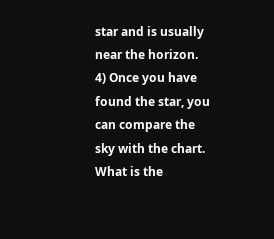star and is usually near the horizon.
4) Once you have found the star, you can compare the sky with the chart.
What is the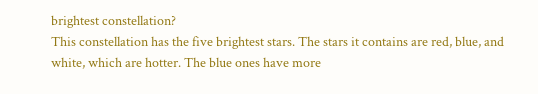brightest constellation?
This constellation has the five brightest stars. The stars it contains are red, blue, and white, which are hotter. The blue ones have more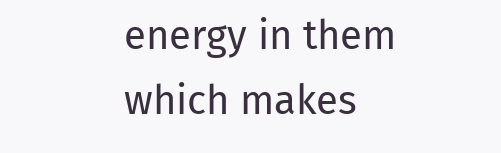energy in them which makes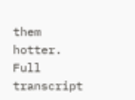them hotter.
Full transcript